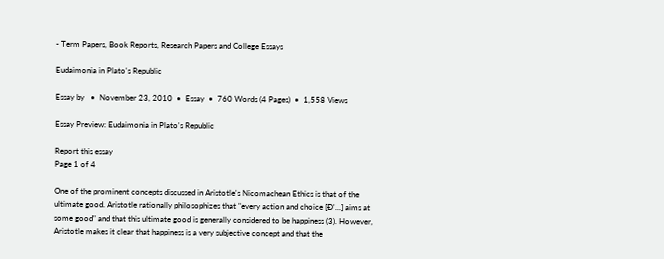- Term Papers, Book Reports, Research Papers and College Essays

Eudaimonia in Plato's Republic

Essay by   •  November 23, 2010  •  Essay  •  760 Words (4 Pages)  •  1,558 Views

Essay Preview: Eudaimonia in Plato's Republic

Report this essay
Page 1 of 4

One of the prominent concepts discussed in Aristotle's Nicomachean Ethics is that of the ultimate good. Aristotle rationally philosophizes that "every action and choice [Ð'...] aims at some good" and that this ultimate good is generally considered to be happiness (3). However, Aristotle makes it clear that happiness is a very subjective concept and that the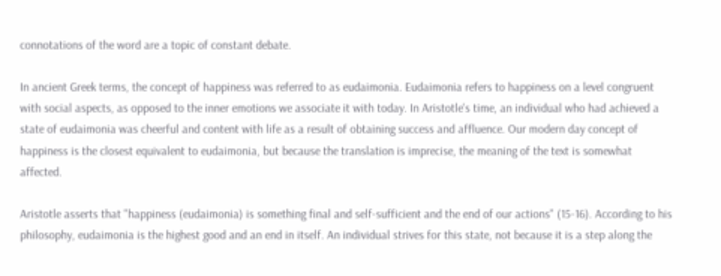connotations of the word are a topic of constant debate.

In ancient Greek terms, the concept of happiness was referred to as eudaimonia. Eudaimonia refers to happiness on a level congruent with social aspects, as opposed to the inner emotions we associate it with today. In Aristotle's time, an individual who had achieved a state of eudaimonia was cheerful and content with life as a result of obtaining success and affluence. Our modern day concept of happiness is the closest equivalent to eudaimonia, but because the translation is imprecise, the meaning of the text is somewhat affected.

Aristotle asserts that "happiness (eudaimonia) is something final and self-sufficient and the end of our actions" (15-16). According to his philosophy, eudaimonia is the highest good and an end in itself. An individual strives for this state, not because it is a step along the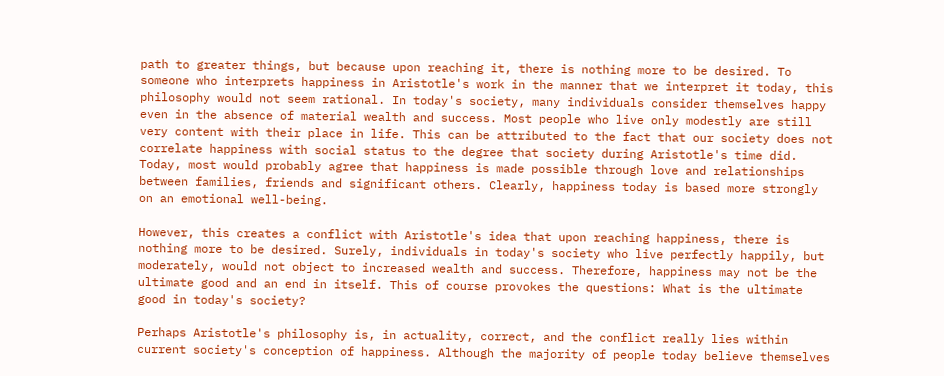path to greater things, but because upon reaching it, there is nothing more to be desired. To someone who interprets happiness in Aristotle's work in the manner that we interpret it today, this philosophy would not seem rational. In today's society, many individuals consider themselves happy even in the absence of material wealth and success. Most people who live only modestly are still very content with their place in life. This can be attributed to the fact that our society does not correlate happiness with social status to the degree that society during Aristotle's time did. Today, most would probably agree that happiness is made possible through love and relationships between families, friends and significant others. Clearly, happiness today is based more strongly on an emotional well-being.

However, this creates a conflict with Aristotle's idea that upon reaching happiness, there is nothing more to be desired. Surely, individuals in today's society who live perfectly happily, but moderately, would not object to increased wealth and success. Therefore, happiness may not be the ultimate good and an end in itself. This of course provokes the questions: What is the ultimate good in today's society?

Perhaps Aristotle's philosophy is, in actuality, correct, and the conflict really lies within current society's conception of happiness. Although the majority of people today believe themselves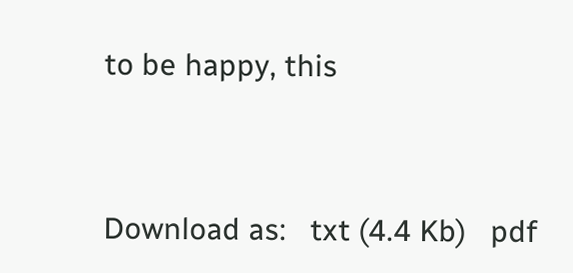to be happy, this



Download as:   txt (4.4 Kb)   pdf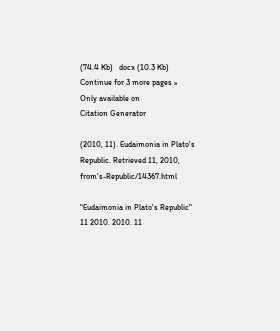(74.4 Kb)   docx (10.3 Kb)
Continue for 3 more pages »
Only available on
Citation Generator

(2010, 11). Eudaimonia in Plato's Republic. Retrieved 11, 2010, from's-Republic/14367.html

"Eudaimonia in Plato's Republic" 11 2010. 2010. 11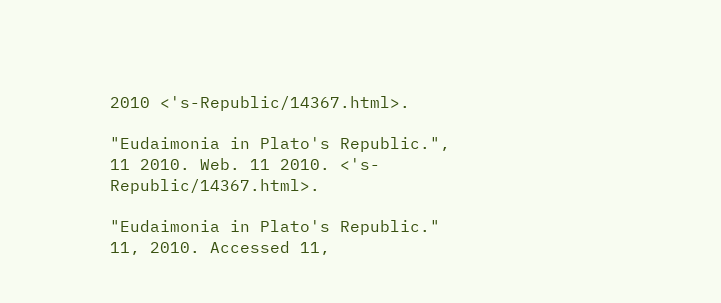2010 <'s-Republic/14367.html>.

"Eudaimonia in Plato's Republic.", 11 2010. Web. 11 2010. <'s-Republic/14367.html>.

"Eudaimonia in Plato's Republic." 11, 2010. Accessed 11,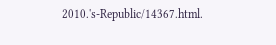2010.'s-Republic/14367.html.